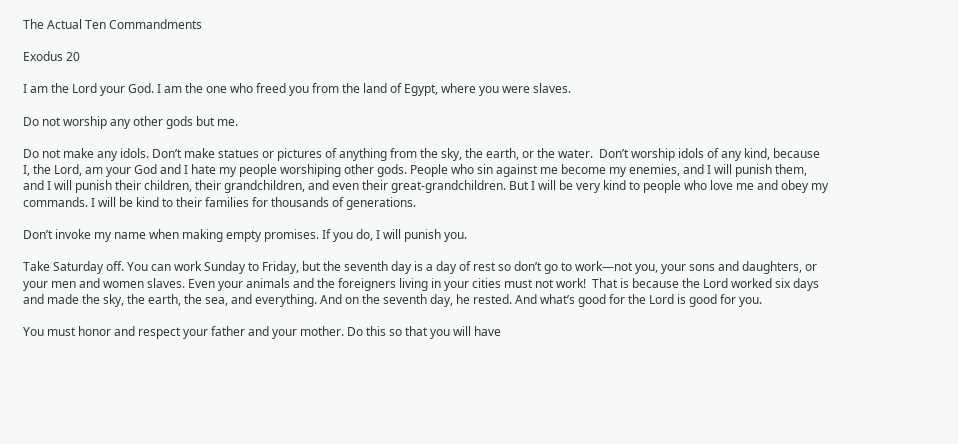The Actual Ten Commandments

Exodus 20

I am the Lord your God. I am the one who freed you from the land of Egypt, where you were slaves.

Do not worship any other gods but me.

Do not make any idols. Don’t make statues or pictures of anything from the sky, the earth, or the water.  Don’t worship idols of any kind, because I, the Lord, am your God and I hate my people worshiping other gods. People who sin against me become my enemies, and I will punish them, and I will punish their children, their grandchildren, and even their great-grandchildren. But I will be very kind to people who love me and obey my commands. I will be kind to their families for thousands of generations.

Don’t invoke my name when making empty promises. If you do, I will punish you.

Take Saturday off. You can work Sunday to Friday, but the seventh day is a day of rest so don’t go to work—not you, your sons and daughters, or your men and women slaves. Even your animals and the foreigners living in your cities must not work!  That is because the Lord worked six days and made the sky, the earth, the sea, and everything. And on the seventh day, he rested. And what’s good for the Lord is good for you.

You must honor and respect your father and your mother. Do this so that you will have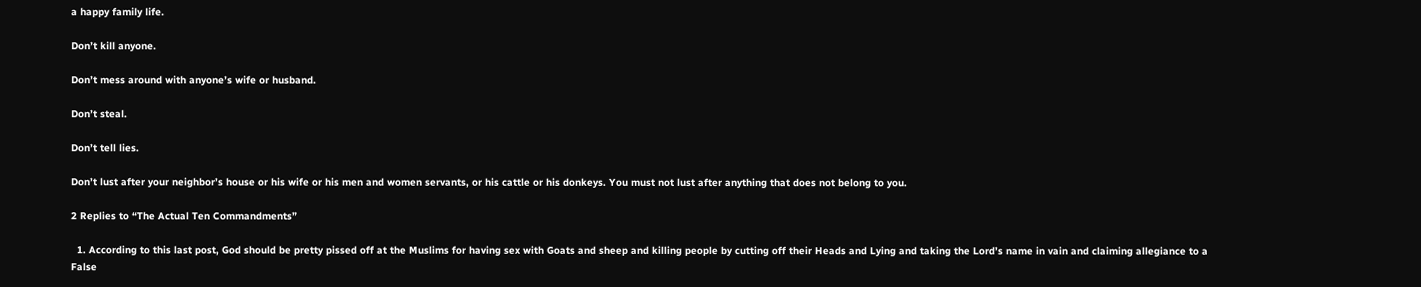a happy family life.

Don’t kill anyone.

Don’t mess around with anyone’s wife or husband.

Don’t steal.

Don’t tell lies.

Don’t lust after your neighbor’s house or his wife or his men and women servants, or his cattle or his donkeys. You must not lust after anything that does not belong to you.

2 Replies to “The Actual Ten Commandments”

  1. According to this last post, God should be pretty pissed off at the Muslims for having sex with Goats and sheep and killing people by cutting off their Heads and Lying and taking the Lord’s name in vain and claiming allegiance to a False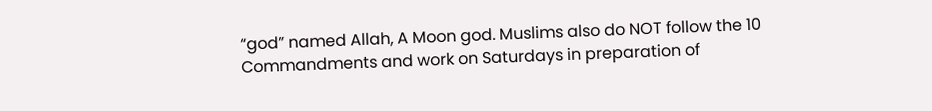“god” named Allah, A Moon god. Muslims also do NOT follow the 10 Commandments and work on Saturdays in preparation of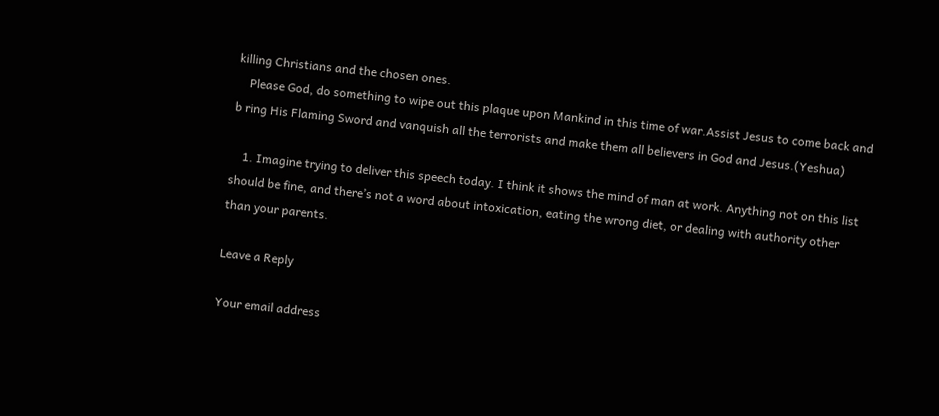killing Christians and the chosen ones.
    Please God, do something to wipe out this plaque upon Mankind in this time of war.Assist Jesus to come back and b ring His Flaming Sword and vanquish all the terrorists and make them all believers in God and Jesus.(Yeshua)

    1. Imagine trying to deliver this speech today. I think it shows the mind of man at work. Anything not on this list should be fine, and there’s not a word about intoxication, eating the wrong diet, or dealing with authority other than your parents.

Leave a Reply

Your email address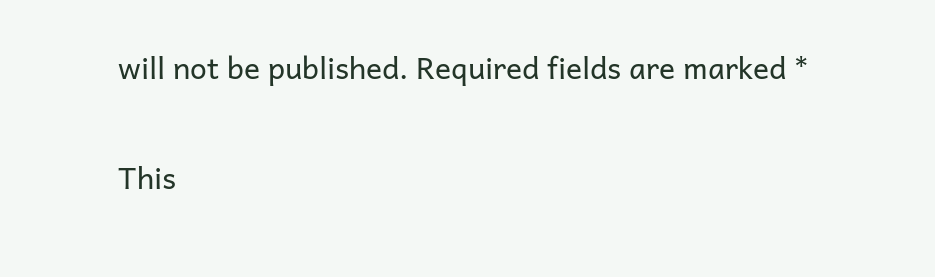will not be published. Required fields are marked *

This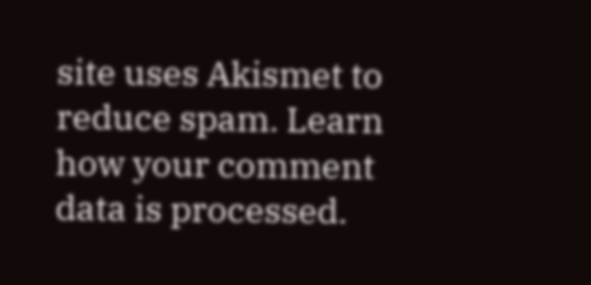site uses Akismet to reduce spam. Learn how your comment data is processed.